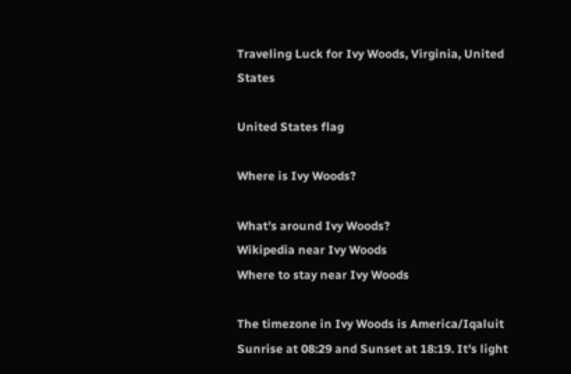Traveling Luck for Ivy Woods, Virginia, United States

United States flag

Where is Ivy Woods?

What's around Ivy Woods?
Wikipedia near Ivy Woods
Where to stay near Ivy Woods

The timezone in Ivy Woods is America/Iqaluit
Sunrise at 08:29 and Sunset at 18:19. It's light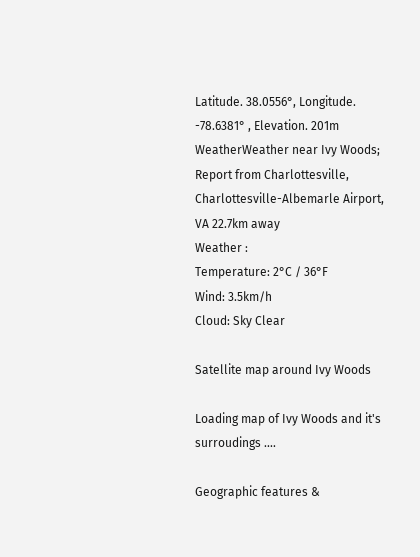Latitude. 38.0556°, Longitude. -78.6381° , Elevation. 201m
WeatherWeather near Ivy Woods; Report from Charlottesville, Charlottesville-Albemarle Airport, VA 22.7km away
Weather :
Temperature: 2°C / 36°F
Wind: 3.5km/h
Cloud: Sky Clear

Satellite map around Ivy Woods

Loading map of Ivy Woods and it's surroudings ....

Geographic features &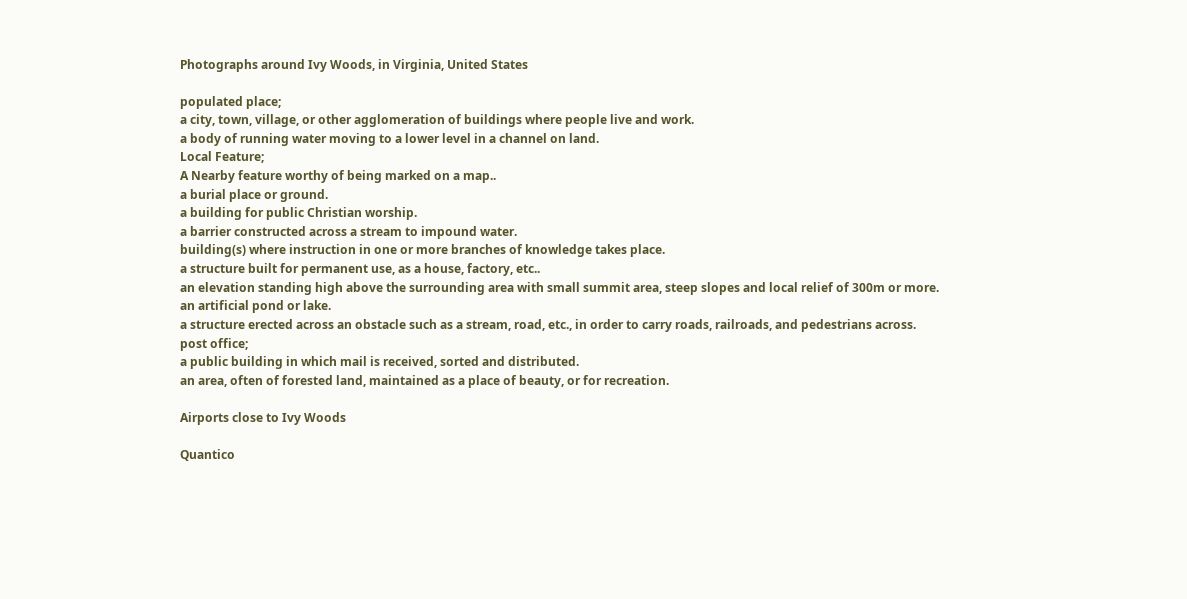Photographs around Ivy Woods, in Virginia, United States

populated place;
a city, town, village, or other agglomeration of buildings where people live and work.
a body of running water moving to a lower level in a channel on land.
Local Feature;
A Nearby feature worthy of being marked on a map..
a burial place or ground.
a building for public Christian worship.
a barrier constructed across a stream to impound water.
building(s) where instruction in one or more branches of knowledge takes place.
a structure built for permanent use, as a house, factory, etc..
an elevation standing high above the surrounding area with small summit area, steep slopes and local relief of 300m or more.
an artificial pond or lake.
a structure erected across an obstacle such as a stream, road, etc., in order to carry roads, railroads, and pedestrians across.
post office;
a public building in which mail is received, sorted and distributed.
an area, often of forested land, maintained as a place of beauty, or for recreation.

Airports close to Ivy Woods

Quantico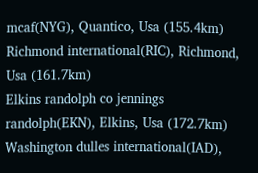mcaf(NYG), Quantico, Usa (155.4km)
Richmond international(RIC), Richmond, Usa (161.7km)
Elkins randolph co jennings randolph(EKN), Elkins, Usa (172.7km)
Washington dulles international(IAD),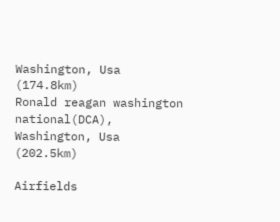Washington, Usa (174.8km)
Ronald reagan washington national(DCA), Washington, Usa (202.5km)

Airfields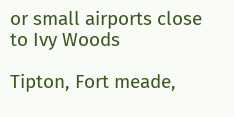or small airports close to Ivy Woods

Tipton, Fort meade,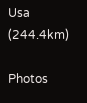Usa (244.4km)

Photos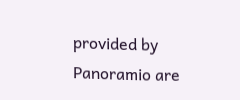provided by Panoramio are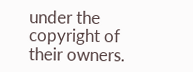under the copyright of their owners.